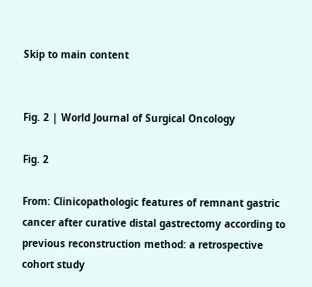Skip to main content


Fig. 2 | World Journal of Surgical Oncology

Fig. 2

From: Clinicopathologic features of remnant gastric cancer after curative distal gastrectomy according to previous reconstruction method: a retrospective cohort study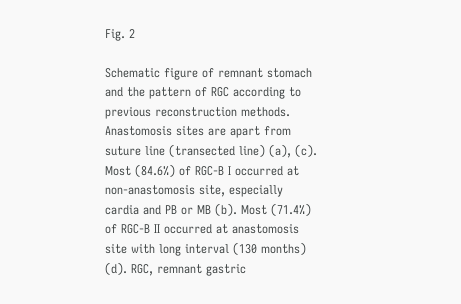Fig. 2

Schematic figure of remnant stomach and the pattern of RGC according to previous reconstruction methods. Anastomosis sites are apart from suture line (transected line) (a), (c). Most (84.6%) of RGC-B I occurred at non-anastomosis site, especially cardia and PB or MB (b). Most (71.4%) of RGC-B II occurred at anastomosis site with long interval (130 months) (d). RGC, remnant gastric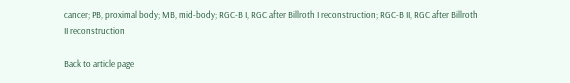cancer; PB, proximal body; MB, mid-body; RGC-B I, RGC after Billroth I reconstruction; RGC-B II, RGC after Billroth II reconstruction

Back to article page